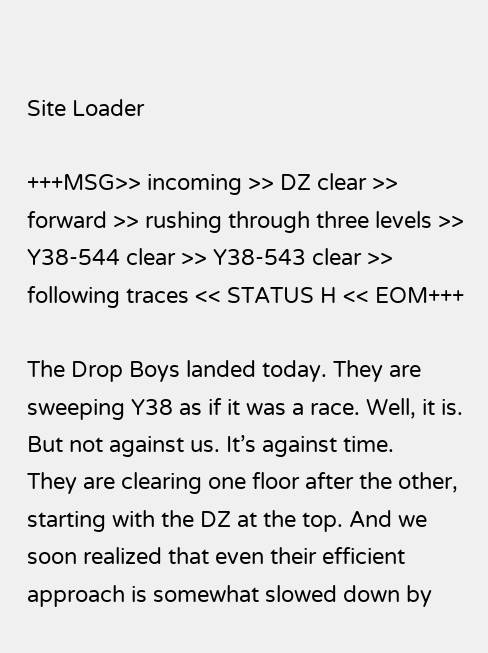Site Loader

+++MSG>> incoming >> DZ clear >> forward >> rushing through three levels >> Y38-544 clear >> Y38-543 clear >> following traces << STATUS H << EOM+++

The Drop Boys landed today. They are sweeping Y38 as if it was a race. Well, it is. But not against us. It’s against time.
They are clearing one floor after the other, starting with the DZ at the top. And we soon realized that even their efficient approach is somewhat slowed down by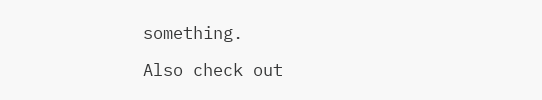something.

Also check out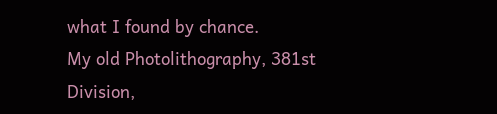what I found by chance.
My old Photolithography, 381st Division,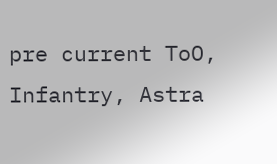pre current ToO, Infantry, Astra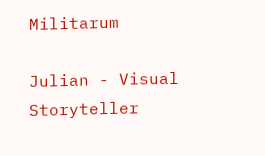Militarum

Julian - Visual Storyteller